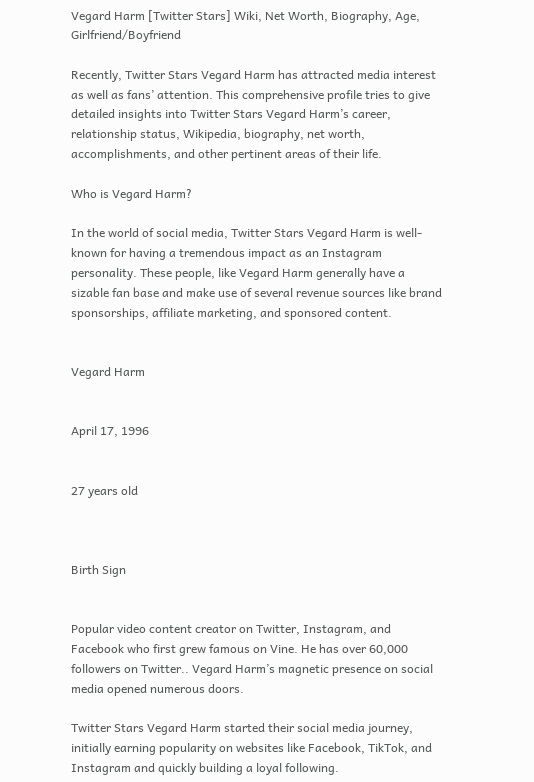Vegard Harm [Twitter Stars] Wiki, Net Worth, Biography, Age, Girlfriend/Boyfriend

Recently, Twitter Stars Vegard Harm has attracted media interest as well as fans’ attention. This comprehensive profile tries to give detailed insights into Twitter Stars Vegard Harm’s career, relationship status, Wikipedia, biography, net worth, accomplishments, and other pertinent areas of their life.

Who is Vegard Harm?

In the world of social media, Twitter Stars Vegard Harm is well-known for having a tremendous impact as an Instagram personality. These people, like Vegard Harm generally have a sizable fan base and make use of several revenue sources like brand sponsorships, affiliate marketing, and sponsored content.


Vegard Harm


April 17, 1996


27 years old



Birth Sign


Popular video content creator on Twitter, Instagram, and Facebook who first grew famous on Vine. He has over 60,000 followers on Twitter.. Vegard Harm’s magnetic presence on social media opened numerous doors.

Twitter Stars Vegard Harm started their social media journey, initially earning popularity on websites like Facebook, TikTok, and Instagram and quickly building a loyal following.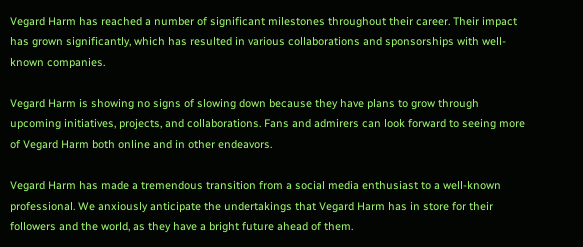Vegard Harm has reached a number of significant milestones throughout their career. Their impact has grown significantly, which has resulted in various collaborations and sponsorships with well-known companies.

Vegard Harm is showing no signs of slowing down because they have plans to grow through upcoming initiatives, projects, and collaborations. Fans and admirers can look forward to seeing more of Vegard Harm both online and in other endeavors.

Vegard Harm has made a tremendous transition from a social media enthusiast to a well-known professional. We anxiously anticipate the undertakings that Vegard Harm has in store for their followers and the world, as they have a bright future ahead of them.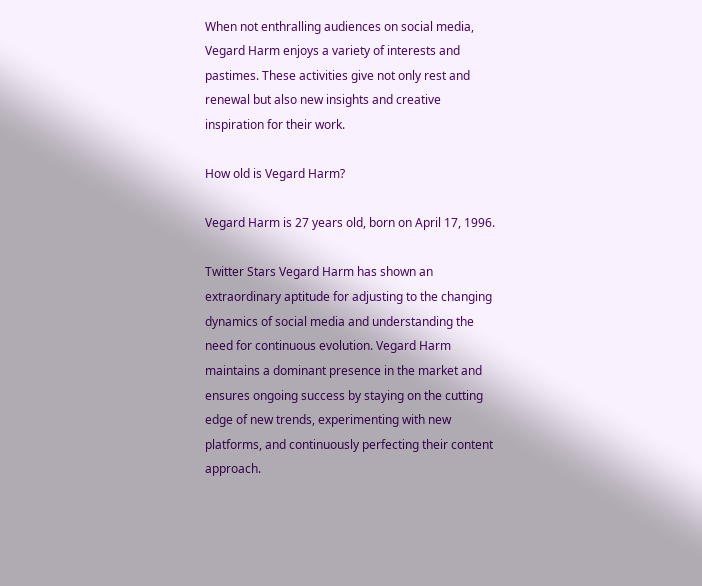When not enthralling audiences on social media, Vegard Harm enjoys a variety of interests and pastimes. These activities give not only rest and renewal but also new insights and creative inspiration for their work.

How old is Vegard Harm?

Vegard Harm is 27 years old, born on April 17, 1996.

Twitter Stars Vegard Harm has shown an extraordinary aptitude for adjusting to the changing dynamics of social media and understanding the need for continuous evolution. Vegard Harm maintains a dominant presence in the market and ensures ongoing success by staying on the cutting edge of new trends, experimenting with new platforms, and continuously perfecting their content approach.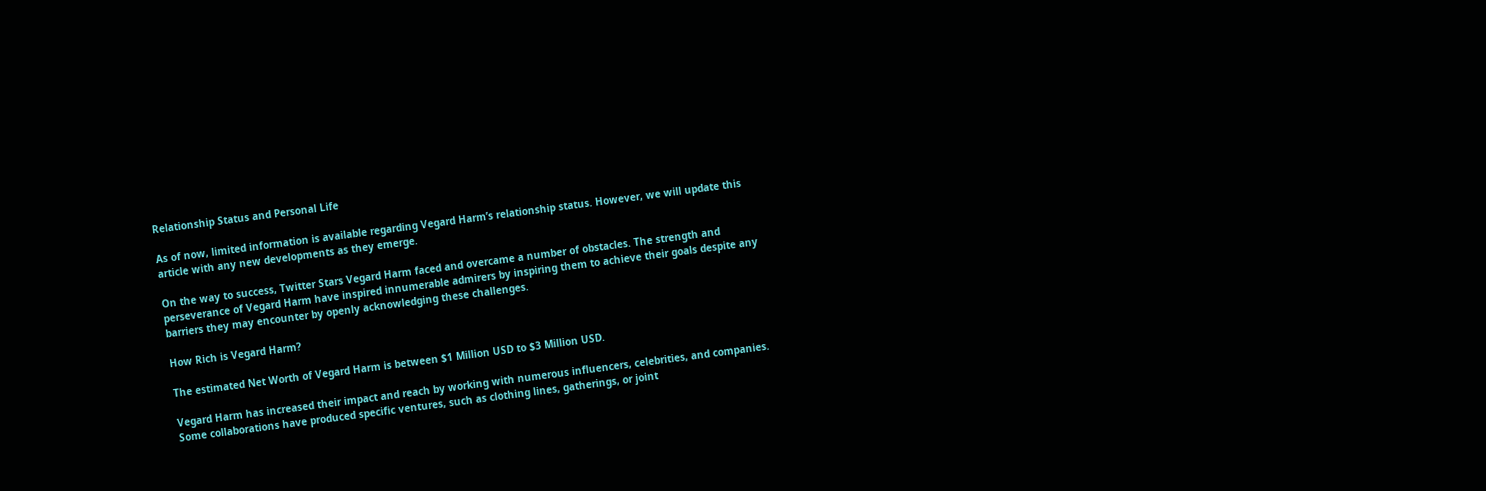Relationship Status and Personal Life

As of now, limited information is available regarding Vegard Harm’s relationship status. However, we will update this article with any new developments as they emerge.

On the way to success, Twitter Stars Vegard Harm faced and overcame a number of obstacles. The strength and perseverance of Vegard Harm have inspired innumerable admirers by inspiring them to achieve their goals despite any barriers they may encounter by openly acknowledging these challenges.

How Rich is Vegard Harm?

The estimated Net Worth of Vegard Harm is between $1 Million USD to $3 Million USD.

Vegard Harm has increased their impact and reach by working with numerous influencers, celebrities, and companies. Some collaborations have produced specific ventures, such as clothing lines, gatherings, or joint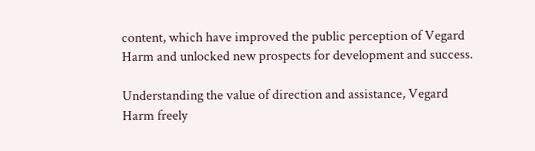content, which have improved the public perception of Vegard Harm and unlocked new prospects for development and success.

Understanding the value of direction and assistance, Vegard Harm freely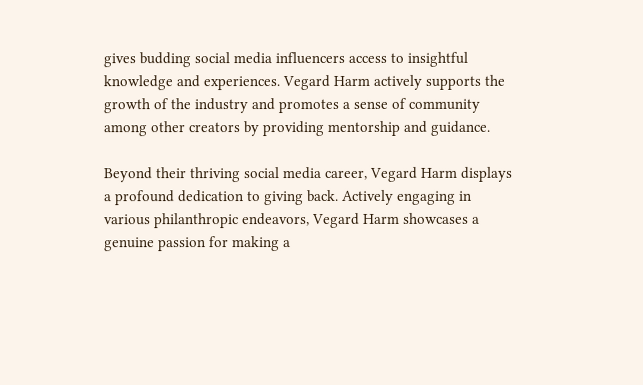gives budding social media influencers access to insightful knowledge and experiences. Vegard Harm actively supports the growth of the industry and promotes a sense of community among other creators by providing mentorship and guidance.

Beyond their thriving social media career, Vegard Harm displays a profound dedication to giving back. Actively engaging in various philanthropic endeavors, Vegard Harm showcases a genuine passion for making a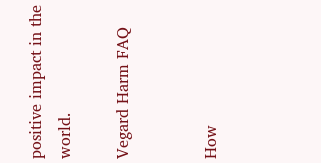positive impact in the world.

Vegard Harm FAQ


How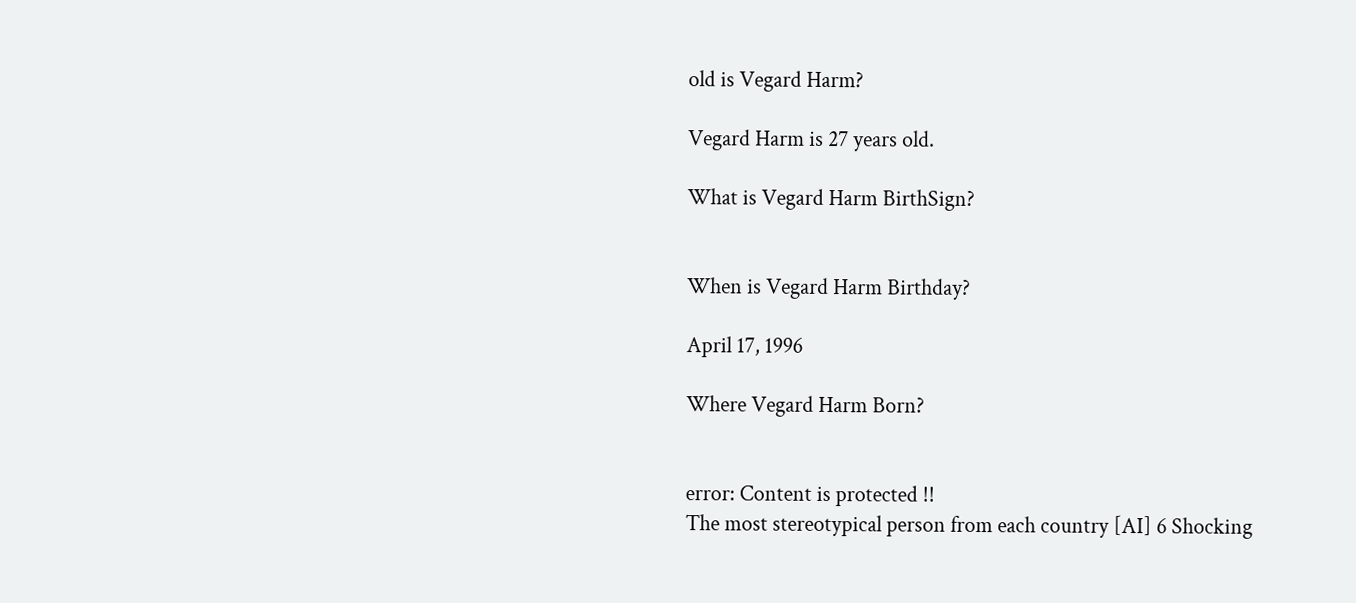old is Vegard Harm?

Vegard Harm is 27 years old.

What is Vegard Harm BirthSign?


When is Vegard Harm Birthday?

April 17, 1996

Where Vegard Harm Born?


error: Content is protected !!
The most stereotypical person from each country [AI] 6 Shocking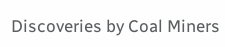Discoveries by Coal Miners